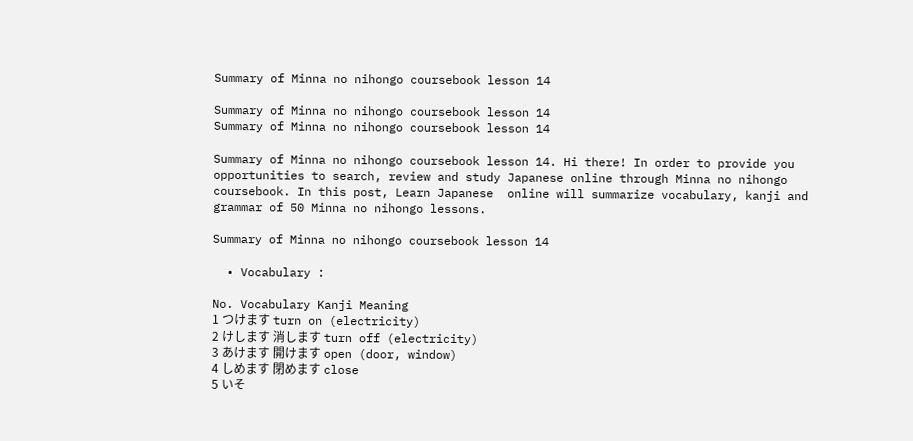Summary of Minna no nihongo coursebook lesson 14

Summary of Minna no nihongo coursebook lesson 14
Summary of Minna no nihongo coursebook lesson 14

Summary of Minna no nihongo coursebook lesson 14. Hi there! In order to provide you opportunities to search, review and study Japanese online through Minna no nihongo coursebook. In this post, Learn Japanese  online will summarize vocabulary, kanji and grammar of 50 Minna no nihongo lessons.

Summary of Minna no nihongo coursebook lesson 14

  • Vocabulary :

No. Vocabulary Kanji Meaning
1 つけます turn on (electricity)
2 けします 消します turn off (electricity)
3 あけます 開けます open (door, window)
4 しめます 閉めます close
5 いそ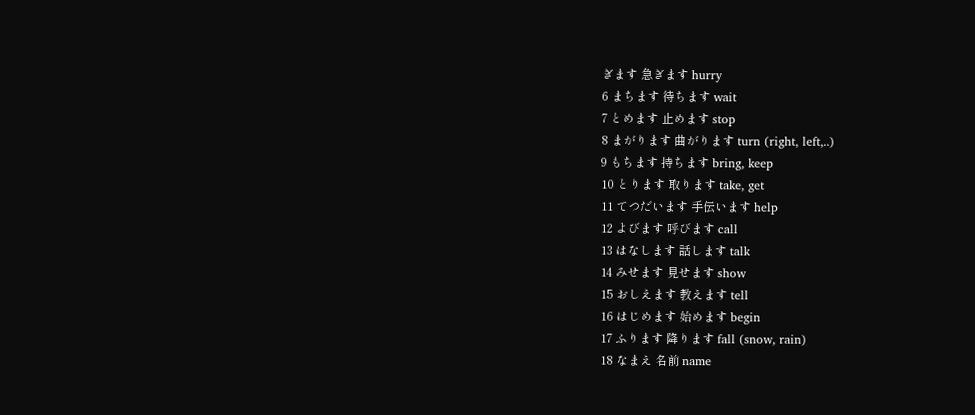ぎます 急ぎます hurry
6 まちます 待ちます wait
7 とめます 止めます stop
8 まがります 曲がります turn (right, left,..)
9 もちます 持ちます bring, keep
10 とります 取ります take, get
11 てつだいます 手伝います help
12 よびます 呼びます call
13 はなします 話します talk
14 みせます 見せます show
15 おしえます 教えます tell
16 はじめます 始めます begin
17 ふります 降ります fall (snow, rain)
18 なまえ 名前 name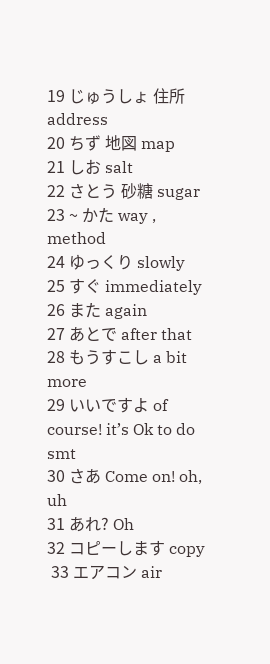19 じゅうしょ 住所 address
20 ちず 地図 map
21 しお salt
22 さとう 砂糖 sugar
23 ~ かた way , method
24 ゆっくり slowly
25 すぐ immediately
26 また again
27 あとで after that
28 もうすこし a bit more
29 いいですよ of course! it’s Ok to do smt
30 さあ Come on! oh, uh
31 あれ? Oh
32 コピーします copy
 33 エアコン air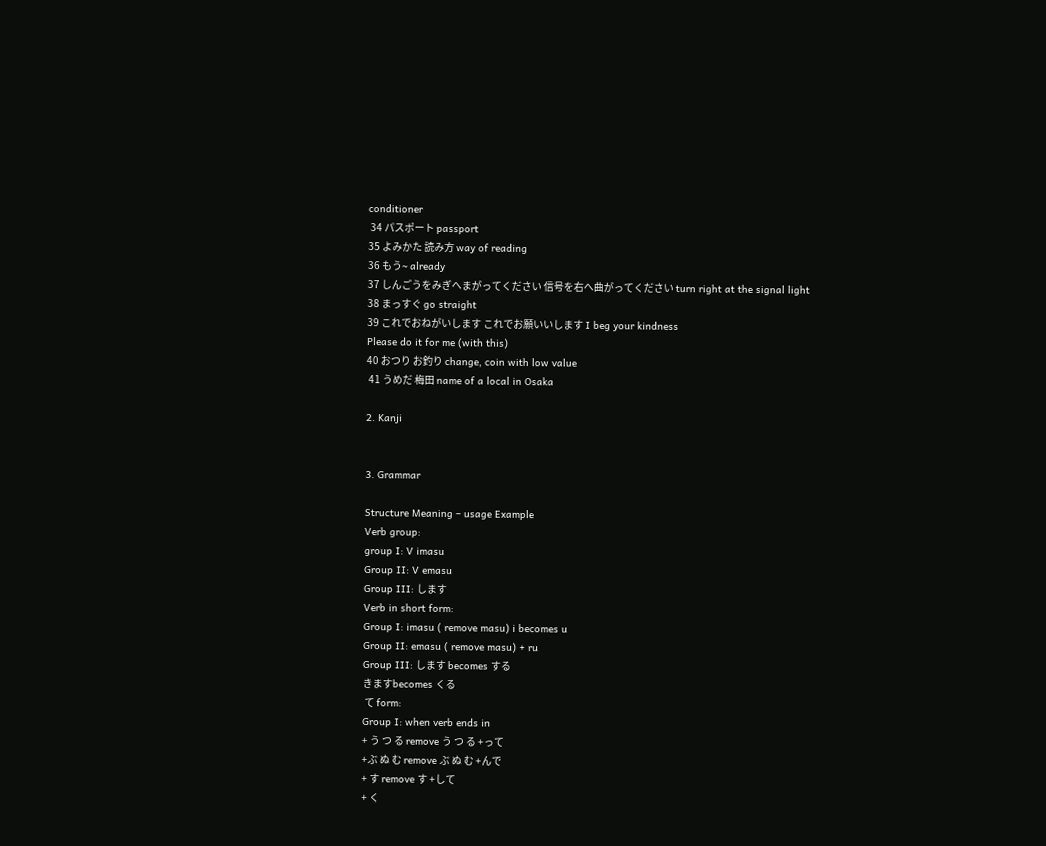conditioner
 34 パスポート passport
35 よみかた 読み方 way of reading
36 もう∼ already
37 しんごうをみぎへまがってください 信号を右へ曲がってください turn right at the signal light
38 まっすぐ go straight
39 これでおねがいします これでお願いいします I beg your kindness
Please do it for me (with this)
40 おつり お釣り change, coin with low value
 41 うめだ 梅田 name of a local in Osaka

2. Kanji


3. Grammar

Structure Meaning – usage Example
Verb group:
group I: V imasu
Group II: V emasu
Group III: します
Verb in short form:
Group I: imasu ( remove masu) i becomes u
Group II: emasu ( remove masu) + ru
Group III: します becomes する
きますbecomes くる
 て form:
Group I: when verb ends in
+ う つ る remove う つ る +って
+ぶ ぬ む remove ぶ ぬ む +んで
+ す remove す +して
+ く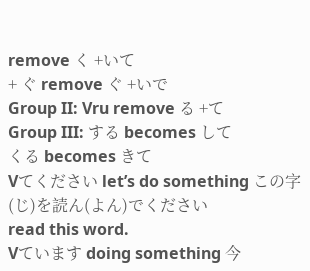remove く +いて
+ ぐ remove ぐ +いで
Group II: Vru remove る +て
Group III: する becomes して
くる becomes きて
Vてください let’s do something この字(じ)を読ん(よん)でください
read this word.
Vています doing something 今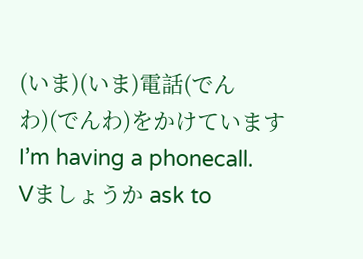(いま)(いま)電話(でんわ)(でんわ)をかけています
I’m having a phonecall.
Vましょうか ask to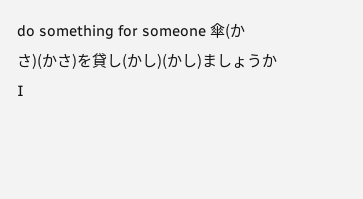do something for someone 傘(かさ)(かさ)を貸し(かし)(かし)ましょうか
I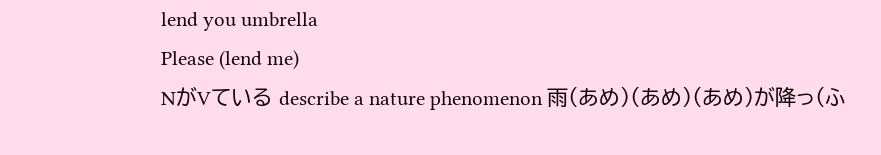lend you umbrella
Please (lend me)
NがVている describe a nature phenomenon 雨(あめ)(あめ)(あめ)が降っ(ふ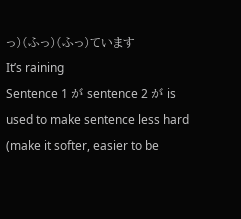っ)(ふっ)(ふっ)ています
It’s raining
Sentence 1 が sentence 2 が is used to make sentence less hard (make it softer, easier to be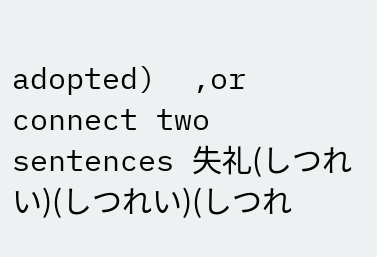adopted)  ,or connect two sentences 失礼(しつれい)(しつれい)(しつれ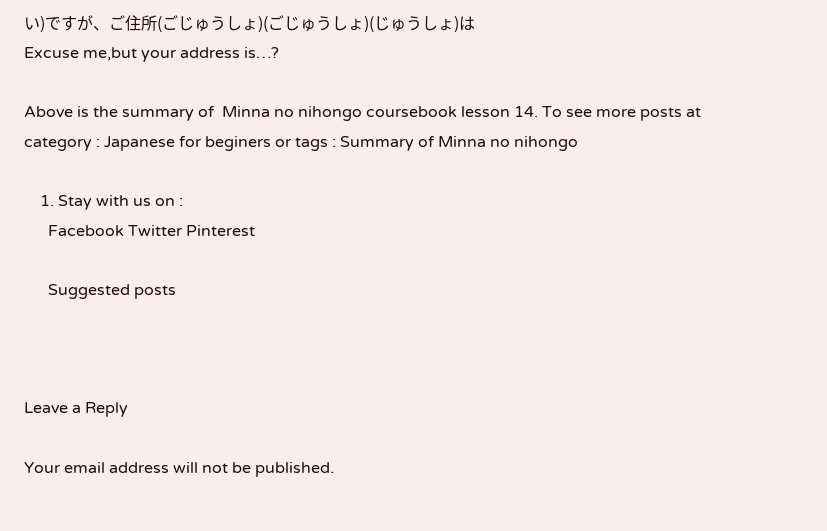い)ですが、ご住所(ごじゅうしょ)(ごじゅうしょ)(じゅうしょ)は
Excuse me,but your address is…?

Above is the summary of  Minna no nihongo coursebook lesson 14. To see more posts at category : Japanese for beginers or tags : Summary of Minna no nihongo

    1. Stay with us on :
      Facebook Twitter Pinterest

      Suggested posts



Leave a Reply

Your email address will not be published.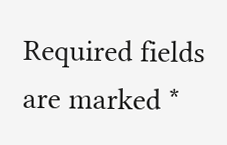Required fields are marked *